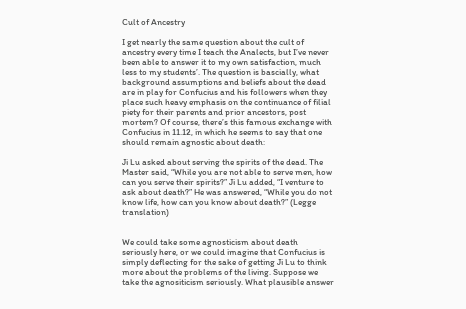Cult of Ancestry

I get nearly the same question about the cult of ancestry every time I teach the Analects, but I’ve never been able to answer it to my own satisfaction, much less to my students’. The question is bascially, what background assumptions and beliefs about the dead are in play for Confucius and his followers when they place such heavy emphasis on the continuance of filial piety for their parents and prior ancestors, post mortem? Of course, there’s this famous exchange with Confucius in 11.12, in which he seems to say that one should remain agnostic about death:

Ji Lu asked about serving the spirits of the dead. The Master said, “While you are not able to serve men, how can you serve their spirits?” Ji Lu added, “I venture to ask about death?” He was answered, “While you do not know life, how can you know about death?” (Legge translation)


We could take some agnosticism about death seriously here, or we could imagine that Confucius is simply deflecting for the sake of getting Ji Lu to think more about the problems of the living. Suppose we take the agnositicism seriously. What plausible answer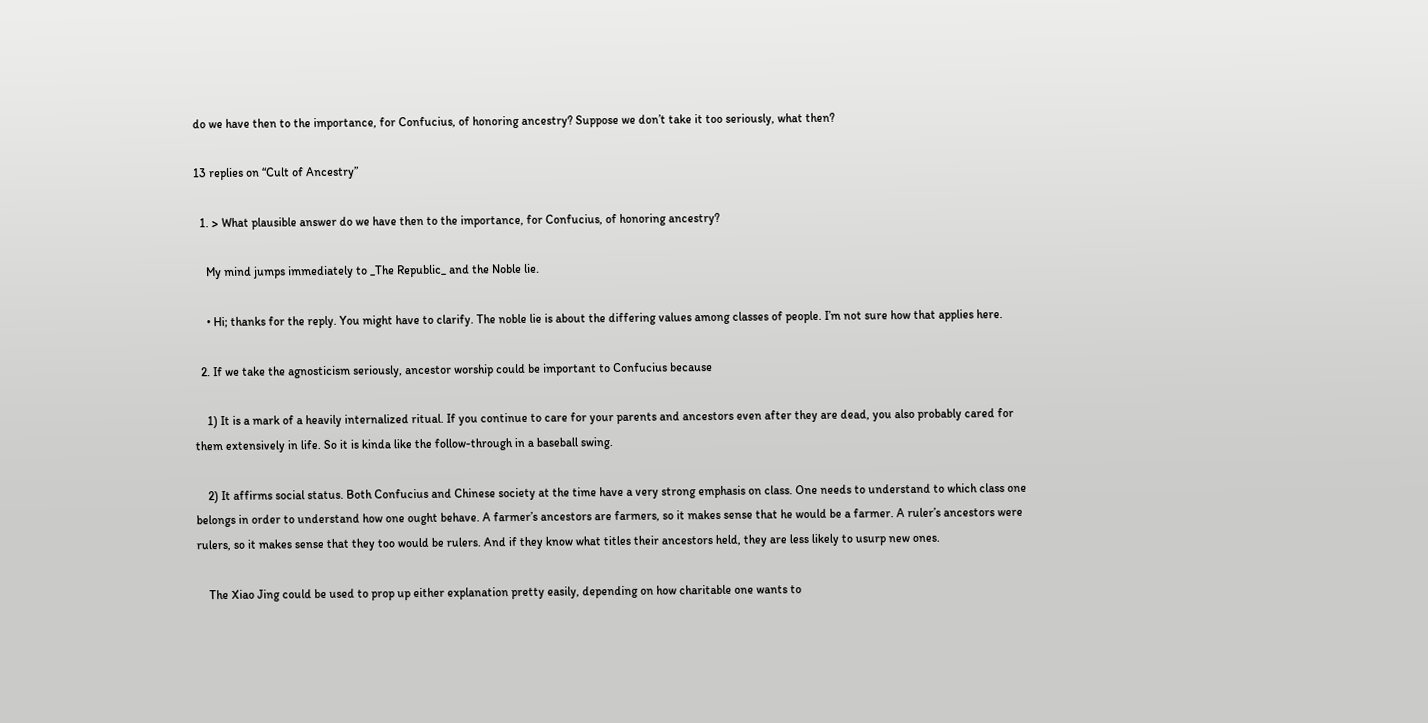do we have then to the importance, for Confucius, of honoring ancestry? Suppose we don’t take it too seriously, what then?

13 replies on “Cult of Ancestry”

  1. > What plausible answer do we have then to the importance, for Confucius, of honoring ancestry?

    My mind jumps immediately to _The Republic_ and the Noble lie.

    • Hi; thanks for the reply. You might have to clarify. The noble lie is about the differing values among classes of people. I’m not sure how that applies here.

  2. If we take the agnosticism seriously, ancestor worship could be important to Confucius because

    1) It is a mark of a heavily internalized ritual. If you continue to care for your parents and ancestors even after they are dead, you also probably cared for them extensively in life. So it is kinda like the follow-through in a baseball swing.

    2) It affirms social status. Both Confucius and Chinese society at the time have a very strong emphasis on class. One needs to understand to which class one belongs in order to understand how one ought behave. A farmer’s ancestors are farmers, so it makes sense that he would be a farmer. A ruler’s ancestors were rulers, so it makes sense that they too would be rulers. And if they know what titles their ancestors held, they are less likely to usurp new ones.

    The Xiao Jing could be used to prop up either explanation pretty easily, depending on how charitable one wants to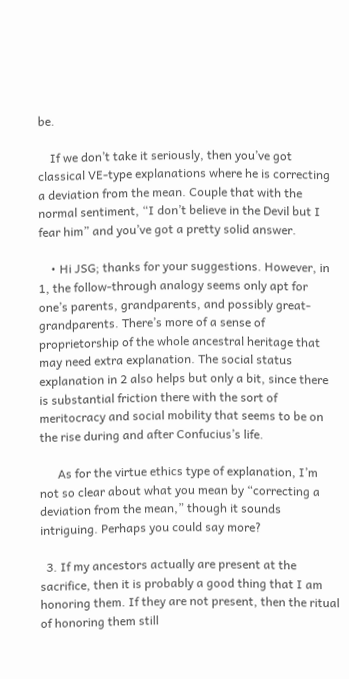be.

    If we don’t take it seriously, then you’ve got classical VE-type explanations where he is correcting a deviation from the mean. Couple that with the normal sentiment, “I don’t believe in the Devil but I fear him” and you’ve got a pretty solid answer.

    • Hi JSG; thanks for your suggestions. However, in 1, the follow-through analogy seems only apt for one’s parents, grandparents, and possibly great-grandparents. There’s more of a sense of proprietorship of the whole ancestral heritage that may need extra explanation. The social status explanation in 2 also helps but only a bit, since there is substantial friction there with the sort of meritocracy and social mobility that seems to be on the rise during and after Confucius’s life.

      As for the virtue ethics type of explanation, I’m not so clear about what you mean by “correcting a deviation from the mean,” though it sounds intriguing. Perhaps you could say more?

  3. If my ancestors actually are present at the sacrifice, then it is probably a good thing that I am honoring them. If they are not present, then the ritual of honoring them still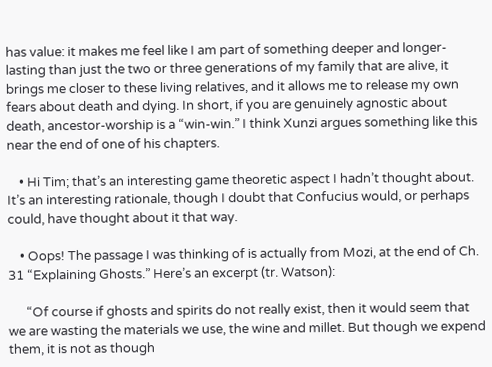has value: it makes me feel like I am part of something deeper and longer-lasting than just the two or three generations of my family that are alive, it brings me closer to these living relatives, and it allows me to release my own fears about death and dying. In short, if you are genuinely agnostic about death, ancestor-worship is a “win-win.” I think Xunzi argues something like this near the end of one of his chapters.

    • Hi Tim; that’s an interesting game theoretic aspect I hadn’t thought about. It’s an interesting rationale, though I doubt that Confucius would, or perhaps could, have thought about it that way.

    • Oops! The passage I was thinking of is actually from Mozi, at the end of Ch. 31 “Explaining Ghosts.” Here’s an excerpt (tr. Watson):

      “Of course if ghosts and spirits do not really exist, then it would seem that we are wasting the materials we use, the wine and millet. But though we expend them, it is not as though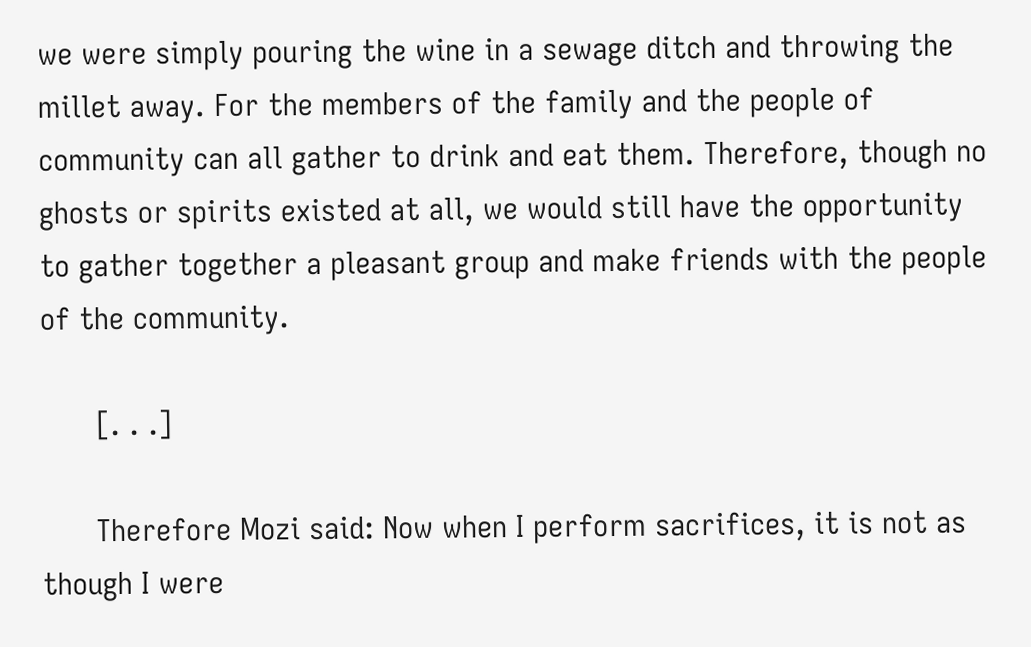we were simply pouring the wine in a sewage ditch and throwing the millet away. For the members of the family and the people of community can all gather to drink and eat them. Therefore, though no ghosts or spirits existed at all, we would still have the opportunity to gather together a pleasant group and make friends with the people of the community.

      [. . .]

      Therefore Mozi said: Now when I perform sacrifices, it is not as though I were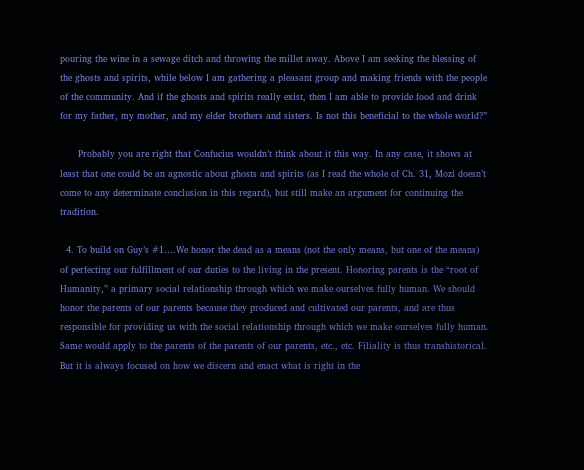pouring the wine in a sewage ditch and throwing the millet away. Above I am seeking the blessing of the ghosts and spirits, while below I am gathering a pleasant group and making friends with the people of the community. And if the ghosts and spirits really exist, then I am able to provide food and drink for my father, my mother, and my elder brothers and sisters. Is not this beneficial to the whole world?”

      Probably you are right that Confucius wouldn’t think about it this way. In any case, it shows at least that one could be an agnostic about ghosts and spirits (as I read the whole of Ch. 31, Mozi doesn’t come to any determinate conclusion in this regard), but still make an argument for continuing the tradition.

  4. To build on Guy’s #1….We honor the dead as a means (not the only means, but one of the means) of perfecting our fulfillment of our duties to the living in the present. Honoring parents is the “root of Humanity,” a primary social relationship through which we make ourselves fully human. We should honor the parents of our parents because they produced and cultivated our parents, and are thus responsible for providing us with the social relationship through which we make ourselves fully human. Same would apply to the parents of the parents of our parents, etc., etc. Filiality is thus transhistorical. But it is always focused on how we discern and enact what is right in the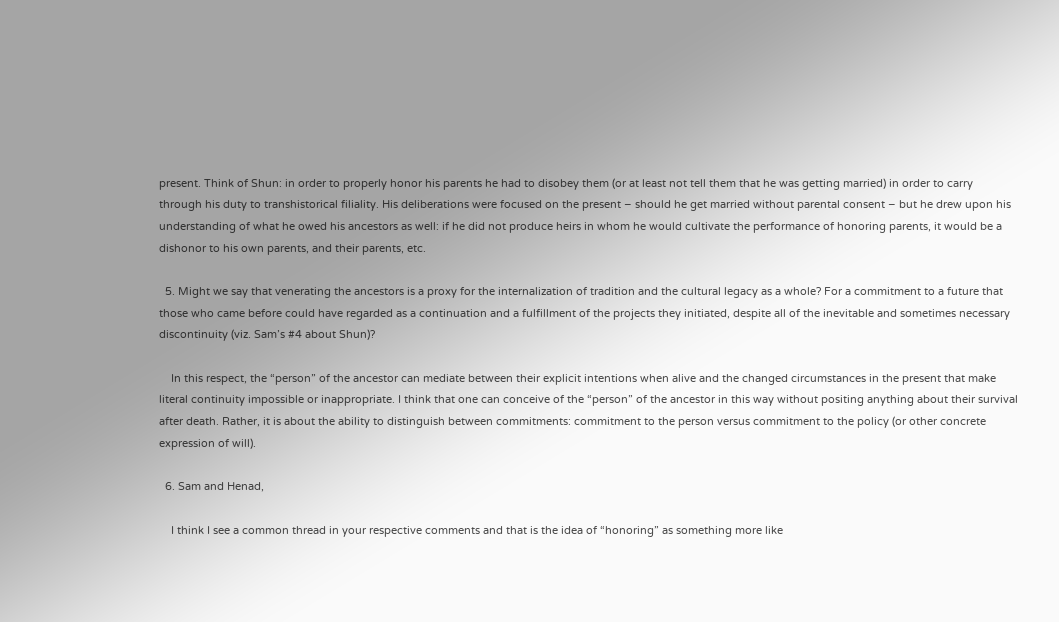present. Think of Shun: in order to properly honor his parents he had to disobey them (or at least not tell them that he was getting married) in order to carry through his duty to transhistorical filiality. His deliberations were focused on the present – should he get married without parental consent – but he drew upon his understanding of what he owed his ancestors as well: if he did not produce heirs in whom he would cultivate the performance of honoring parents, it would be a dishonor to his own parents, and their parents, etc.

  5. Might we say that venerating the ancestors is a proxy for the internalization of tradition and the cultural legacy as a whole? For a commitment to a future that those who came before could have regarded as a continuation and a fulfillment of the projects they initiated, despite all of the inevitable and sometimes necessary discontinuity (viz. Sam’s #4 about Shun)?

    In this respect, the “person” of the ancestor can mediate between their explicit intentions when alive and the changed circumstances in the present that make literal continuity impossible or inappropriate. I think that one can conceive of the “person” of the ancestor in this way without positing anything about their survival after death. Rather, it is about the ability to distinguish between commitments: commitment to the person versus commitment to the policy (or other concrete expression of will).

  6. Sam and Henad,

    I think I see a common thread in your respective comments and that is the idea of “honoring” as something more like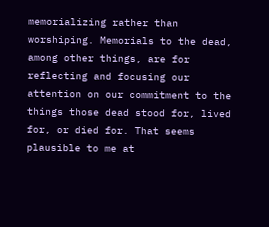memorializing rather than worshiping. Memorials to the dead, among other things, are for reflecting and focusing our attention on our commitment to the things those dead stood for, lived for, or died for. That seems plausible to me at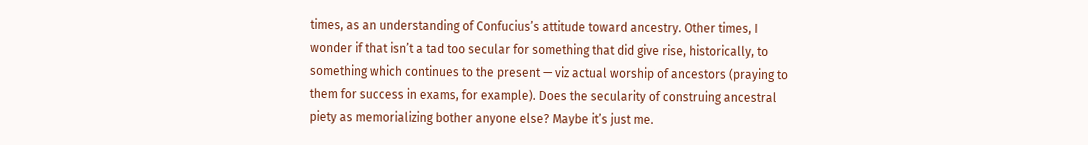times, as an understanding of Confucius’s attitude toward ancestry. Other times, I wonder if that isn’t a tad too secular for something that did give rise, historically, to something which continues to the present — viz actual worship of ancestors (praying to them for success in exams, for example). Does the secularity of construing ancestral piety as memorializing bother anyone else? Maybe it’s just me.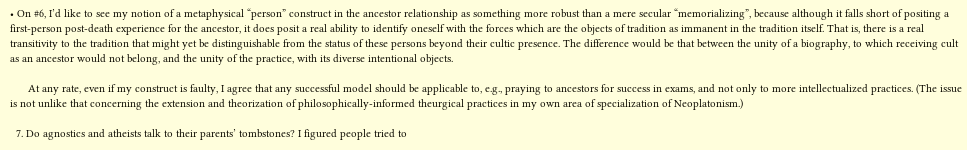• On #6, I’d like to see my notion of a metaphysical “person” construct in the ancestor relationship as something more robust than a mere secular “memorializing”, because although it falls short of positing a first-person post-death experience for the ancestor, it does posit a real ability to identify oneself with the forces which are the objects of tradition as immanent in the tradition itself. That is, there is a real transitivity to the tradition that might yet be distinguishable from the status of these persons beyond their cultic presence. The difference would be that between the unity of a biography, to which receiving cult as an ancestor would not belong, and the unity of the practice, with its diverse intentional objects.

      At any rate, even if my construct is faulty, I agree that any successful model should be applicable to, e.g., praying to ancestors for success in exams, and not only to more intellectualized practices. (The issue is not unlike that concerning the extension and theorization of philosophically-informed theurgical practices in my own area of specialization of Neoplatonism.)

  7. Do agnostics and atheists talk to their parents’ tombstones? I figured people tried to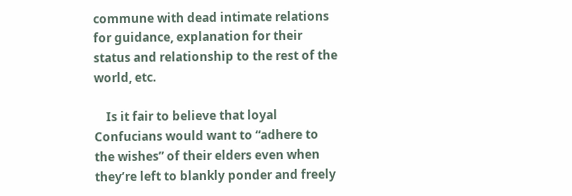commune with dead intimate relations for guidance, explanation for their status and relationship to the rest of the world, etc.

    Is it fair to believe that loyal Confucians would want to “adhere to the wishes” of their elders even when they’re left to blankly ponder and freely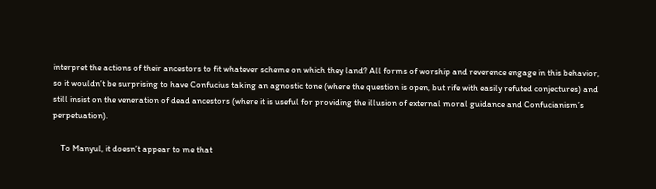interpret the actions of their ancestors to fit whatever scheme on which they land? All forms of worship and reverence engage in this behavior, so it wouldn’t be surprising to have Confucius taking an agnostic tone (where the question is open, but rife with easily refuted conjectures) and still insist on the veneration of dead ancestors (where it is useful for providing the illusion of external moral guidance and Confucianism’s perpetuation).

    To Manyul, it doesn’t appear to me that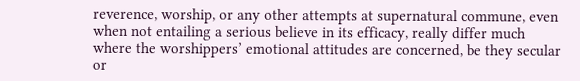reverence, worship, or any other attempts at supernatural commune, even when not entailing a serious believe in its efficacy, really differ much where the worshippers’ emotional attitudes are concerned, be they secular or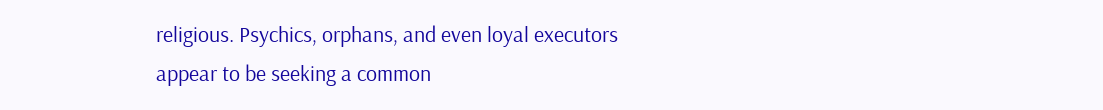religious. Psychics, orphans, and even loyal executors appear to be seeking a common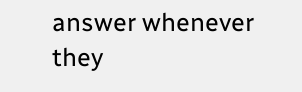answer whenever they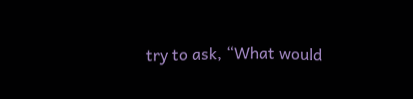try to ask, “What would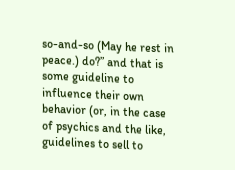so-and-so (May he rest in peace.) do?” and that is some guideline to influence their own behavior (or, in the case of psychics and the like, guidelines to sell to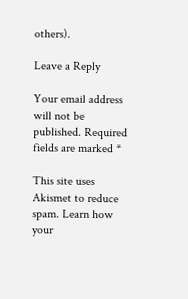others).

Leave a Reply

Your email address will not be published. Required fields are marked *

This site uses Akismet to reduce spam. Learn how your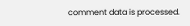comment data is processed.